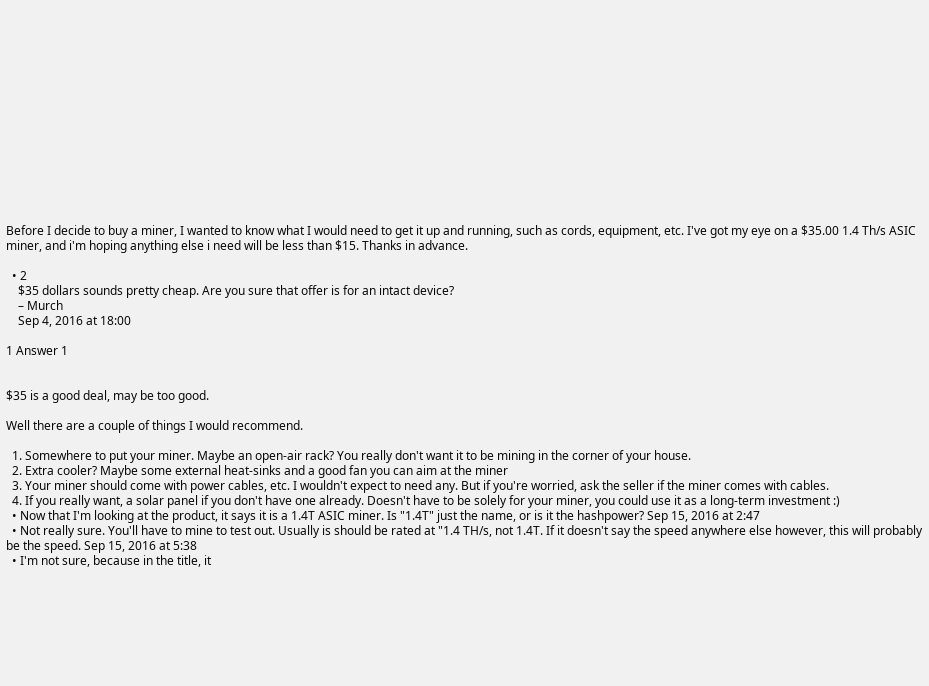Before I decide to buy a miner, I wanted to know what I would need to get it up and running, such as cords, equipment, etc. I've got my eye on a $35.00 1.4 Th/s ASIC miner, and i'm hoping anything else i need will be less than $15. Thanks in advance.

  • 2
    $35 dollars sounds pretty cheap. Are you sure that offer is for an intact device?
    – Murch
    Sep 4, 2016 at 18:00

1 Answer 1


$35 is a good deal, may be too good.

Well there are a couple of things I would recommend.

  1. Somewhere to put your miner. Maybe an open-air rack? You really don't want it to be mining in the corner of your house.
  2. Extra cooler? Maybe some external heat-sinks and a good fan you can aim at the miner
  3. Your miner should come with power cables, etc. I wouldn't expect to need any. But if you're worried, ask the seller if the miner comes with cables.
  4. If you really want, a solar panel if you don't have one already. Doesn't have to be solely for your miner, you could use it as a long-term investment :)
  • Now that I'm looking at the product, it says it is a 1.4T ASIC miner. Is "1.4T" just the name, or is it the hashpower? Sep 15, 2016 at 2:47
  • Not really sure. You'll have to mine to test out. Usually is should be rated at "1.4 TH/s, not 1.4T. If it doesn't say the speed anywhere else however, this will probably be the speed. Sep 15, 2016 at 5:38
  • I'm not sure, because in the title, it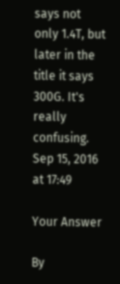says not only 1.4T, but later in the title it says 300G. It's really confusing. Sep 15, 2016 at 17:49

Your Answer

By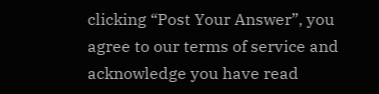clicking “Post Your Answer”, you agree to our terms of service and acknowledge you have read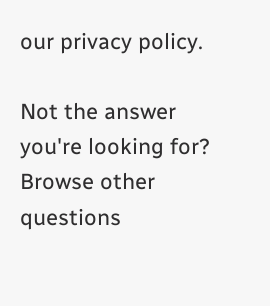our privacy policy.

Not the answer you're looking for? Browse other questions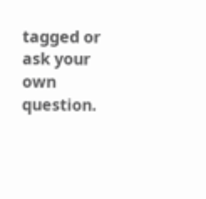tagged or ask your own question.